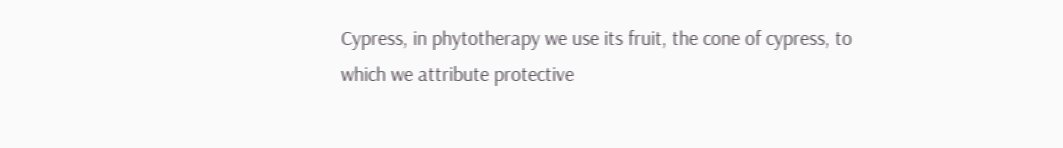Cypress, in phytotherapy we use its fruit, the cone of cypress, to which we attribute protective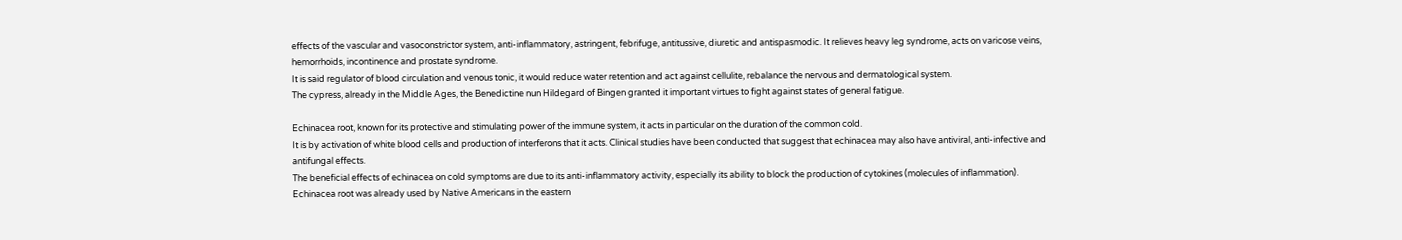effects of the vascular and vasoconstrictor system, anti-inflammatory, astringent, febrifuge, antitussive, diuretic and antispasmodic. It relieves heavy leg syndrome, acts on varicose veins, hemorrhoids, incontinence and prostate syndrome.
It is said regulator of blood circulation and venous tonic, it would reduce water retention and act against cellulite, rebalance the nervous and dermatological system.
The cypress, already in the Middle Ages, the Benedictine nun Hildegard of Bingen granted it important virtues to fight against states of general fatigue.

Echinacea root, known for its protective and stimulating power of the immune system, it acts in particular on the duration of the common cold.
It is by activation of white blood cells and production of interferons that it acts. Clinical studies have been conducted that suggest that echinacea may also have antiviral, anti-infective and antifungal effects.
The beneficial effects of echinacea on cold symptoms are due to its anti-inflammatory activity, especially its ability to block the production of cytokines (molecules of inflammation).
Echinacea root was already used by Native Americans in the eastern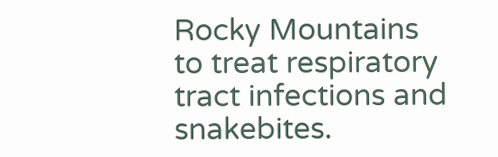Rocky Mountains to treat respiratory tract infections and snakebites.